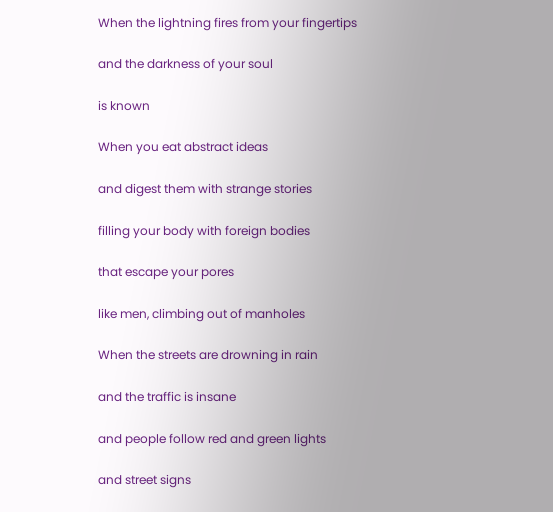When the lightning fires from your fingertips

and the darkness of your soul

is known

When you eat abstract ideas

and digest them with strange stories

filling your body with foreign bodies

that escape your pores

like men, climbing out of manholes

When the streets are drowning in rain

and the traffic is insane

and people follow red and green lights

and street signs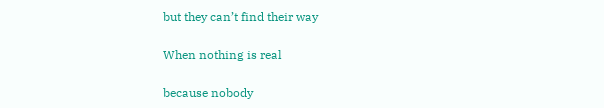but they can’t find their way

When nothing is real

because nobody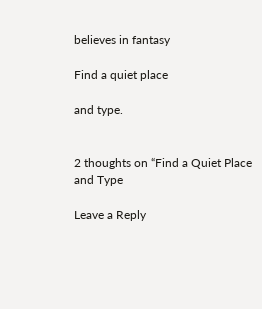believes in fantasy

Find a quiet place

and type.


2 thoughts on “Find a Quiet Place and Type

Leave a Reply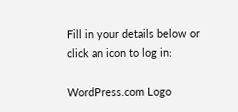Fill in your details below or click an icon to log in:

WordPress.com Logo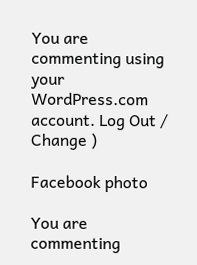You are commenting using your WordPress.com account. Log Out /  Change )

Facebook photo

You are commenting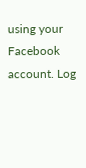using your Facebook account. Log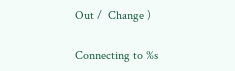Out /  Change )

Connecting to %s